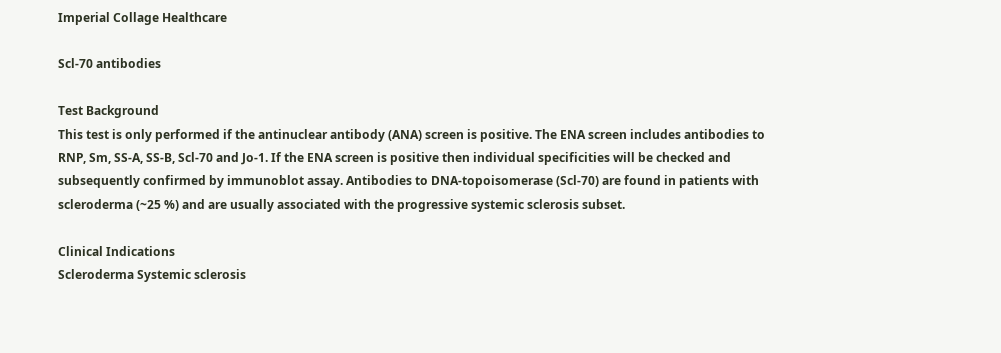Imperial Collage Healthcare

Scl-70 antibodies

Test Background
This test is only performed if the antinuclear antibody (ANA) screen is positive. The ENA screen includes antibodies to RNP, Sm, SS-A, SS-B, Scl-70 and Jo-1. If the ENA screen is positive then individual specificities will be checked and subsequently confirmed by immunoblot assay. Antibodies to DNA-topoisomerase (Scl-70) are found in patients with scleroderma (~25 %) and are usually associated with the progressive systemic sclerosis subset.

Clinical Indications
Scleroderma Systemic sclerosis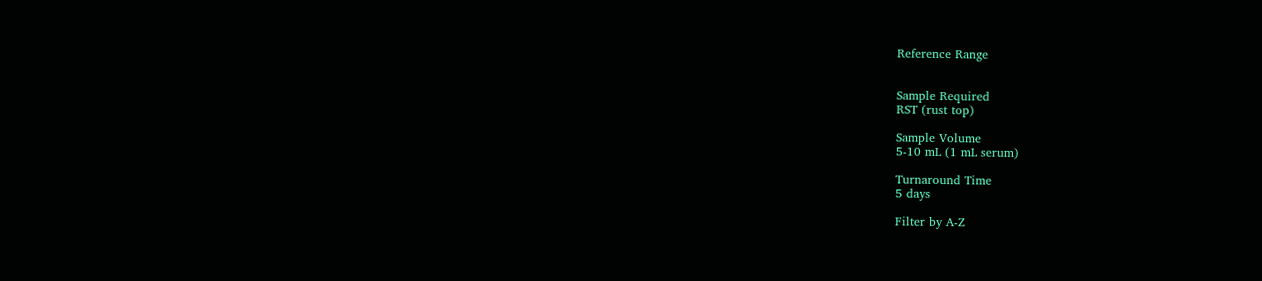Reference Range


Sample Required
RST (rust top)

Sample Volume
5-10 mL (1 mL serum)

Turnaround Time
5 days

Filter by A-Z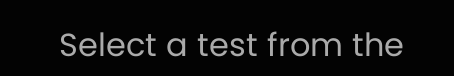Select a test from the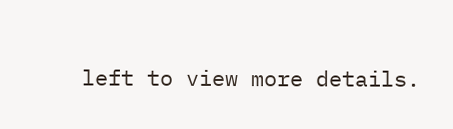left to view more details.